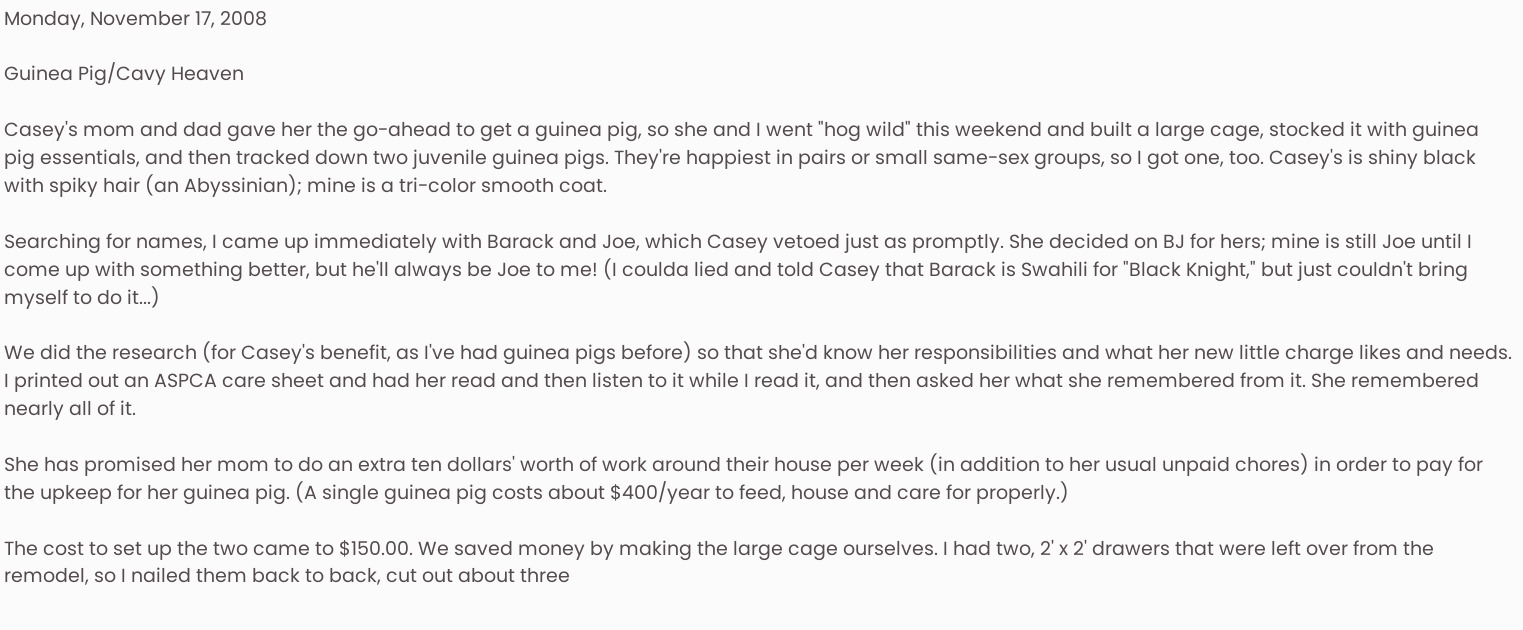Monday, November 17, 2008

Guinea Pig/Cavy Heaven

Casey's mom and dad gave her the go-ahead to get a guinea pig, so she and I went "hog wild" this weekend and built a large cage, stocked it with guinea pig essentials, and then tracked down two juvenile guinea pigs. They're happiest in pairs or small same-sex groups, so I got one, too. Casey's is shiny black with spiky hair (an Abyssinian); mine is a tri-color smooth coat.

Searching for names, I came up immediately with Barack and Joe, which Casey vetoed just as promptly. She decided on BJ for hers; mine is still Joe until I come up with something better, but he'll always be Joe to me! (I coulda lied and told Casey that Barack is Swahili for "Black Knight," but just couldn't bring myself to do it...)

We did the research (for Casey's benefit, as I've had guinea pigs before) so that she'd know her responsibilities and what her new little charge likes and needs. I printed out an ASPCA care sheet and had her read and then listen to it while I read it, and then asked her what she remembered from it. She remembered nearly all of it.

She has promised her mom to do an extra ten dollars' worth of work around their house per week (in addition to her usual unpaid chores) in order to pay for the upkeep for her guinea pig. (A single guinea pig costs about $400/year to feed, house and care for properly.)

The cost to set up the two came to $150.00. We saved money by making the large cage ourselves. I had two, 2' x 2' drawers that were left over from the remodel, so I nailed them back to back, cut out about three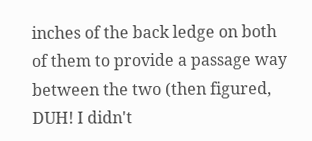inches of the back ledge on both of them to provide a passage way between the two (then figured, DUH! I didn't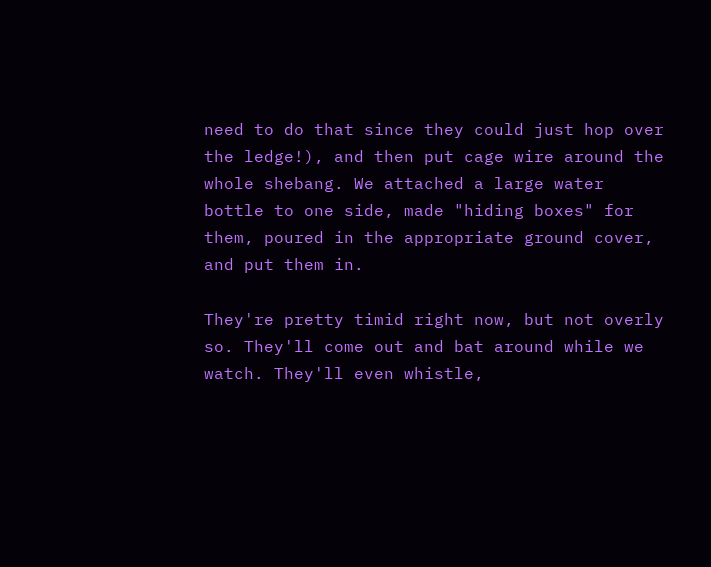need to do that since they could just hop over the ledge!), and then put cage wire around the whole shebang. We attached a large water bottle to one side, made "hiding boxes" for them, poured in the appropriate ground cover, and put them in.

They're pretty timid right now, but not overly so. They'll come out and bat around while we watch. They'll even whistle,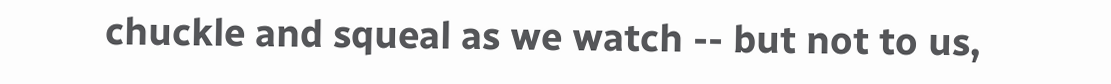chuckle and squeal as we watch -- but not to us,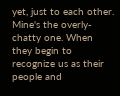yet, just to each other. Mine's the overly-chatty one. When they begin to recognize us as their people and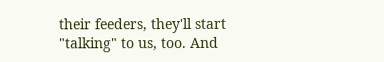their feeders, they'll start "talking" to us, too. And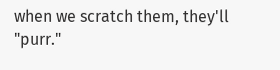when we scratch them, they'll "purr."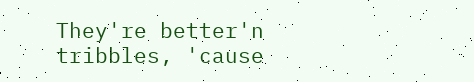They're better'n tribbles, 'cause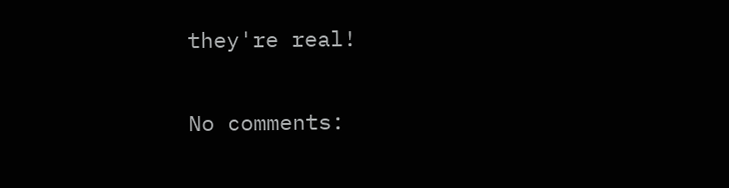they're real!

No comments: